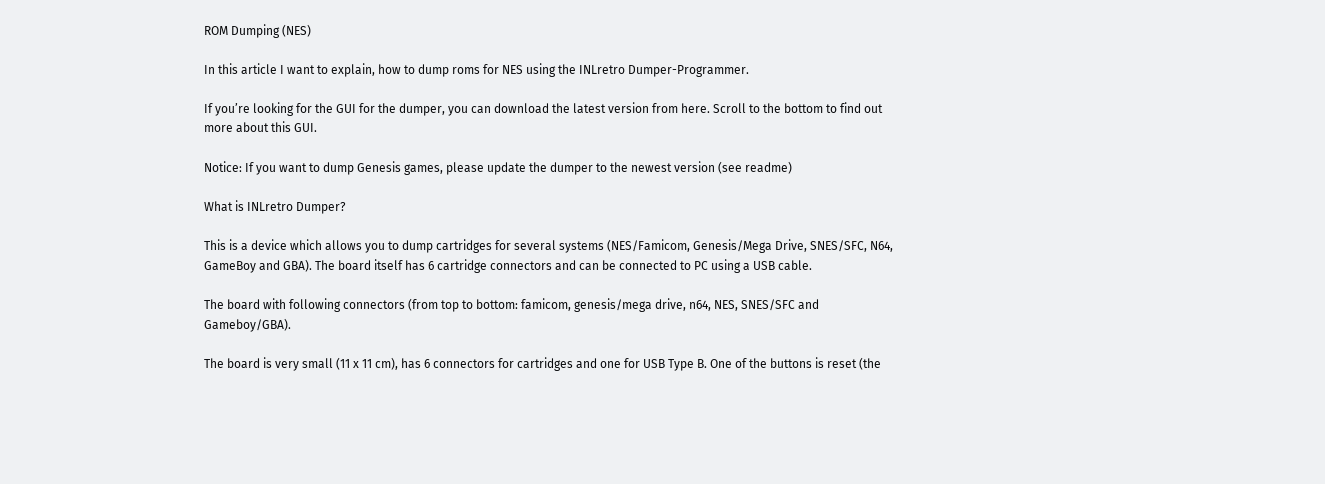ROM Dumping (NES)

In this article I want to explain, how to dump roms for NES using the INLretro Dumper-Programmer.

If you’re looking for the GUI for the dumper, you can download the latest version from here. Scroll to the bottom to find out more about this GUI.

Notice: If you want to dump Genesis games, please update the dumper to the newest version (see readme)

What is INLretro Dumper?

This is a device which allows you to dump cartridges for several systems (NES/Famicom, Genesis/Mega Drive, SNES/SFC, N64, GameBoy and GBA). The board itself has 6 cartridge connectors and can be connected to PC using a USB cable.

The board with following connectors (from top to bottom: famicom, genesis/mega drive, n64, NES, SNES/SFC and Gameboy/GBA).

The board is very small (11 x 11 cm), has 6 connectors for cartridges and one for USB Type B. One of the buttons is reset (the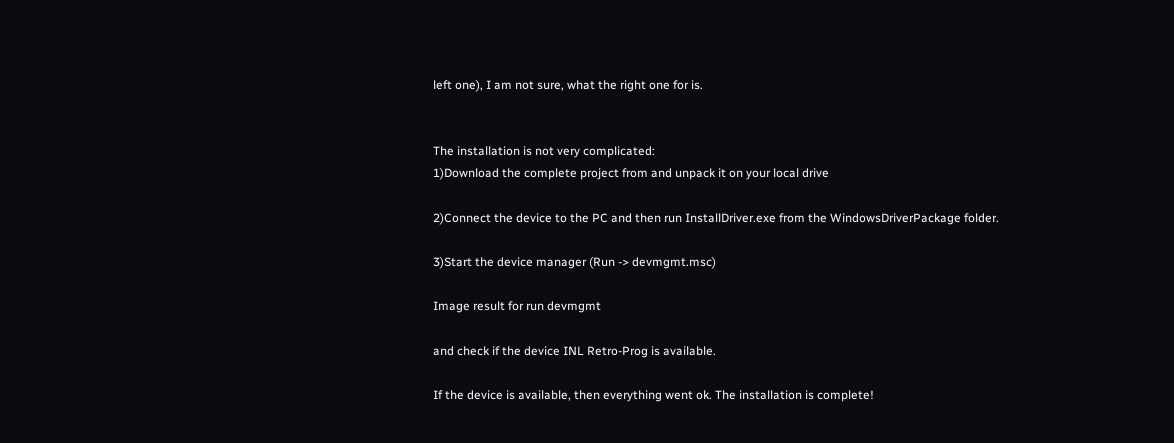left one), I am not sure, what the right one for is.


The installation is not very complicated:
1)Download the complete project from and unpack it on your local drive

2)Connect the device to the PC and then run InstallDriver.exe from the WindowsDriverPackage folder.

3)Start the device manager (Run -> devmgmt.msc)

Image result for run devmgmt

and check if the device INL Retro-Prog is available.

If the device is available, then everything went ok. The installation is complete!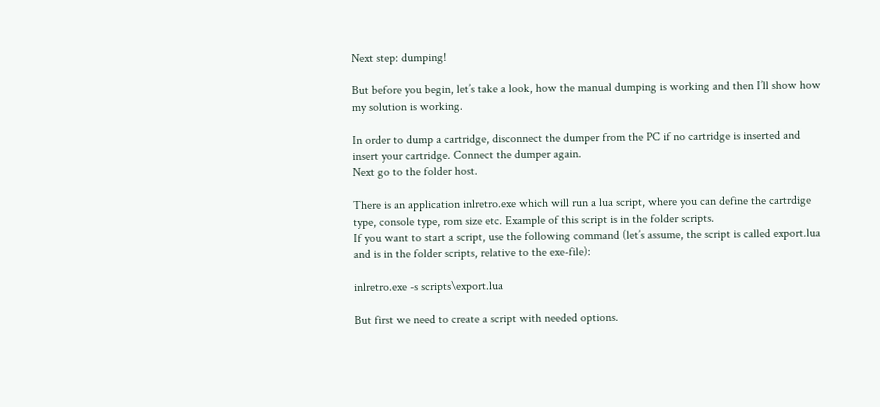Next step: dumping!

But before you begin, let’s take a look, how the manual dumping is working and then I’ll show how my solution is working.

In order to dump a cartridge, disconnect the dumper from the PC if no cartridge is inserted and insert your cartridge. Connect the dumper again.
Next go to the folder host.

There is an application inlretro.exe which will run a lua script, where you can define the cartrdige type, console type, rom size etc. Example of this script is in the folder scripts.
If you want to start a script, use the following command (let’s assume, the script is called export.lua and is in the folder scripts, relative to the exe-file):

inlretro.exe -s scripts\export.lua

But first we need to create a script with needed options.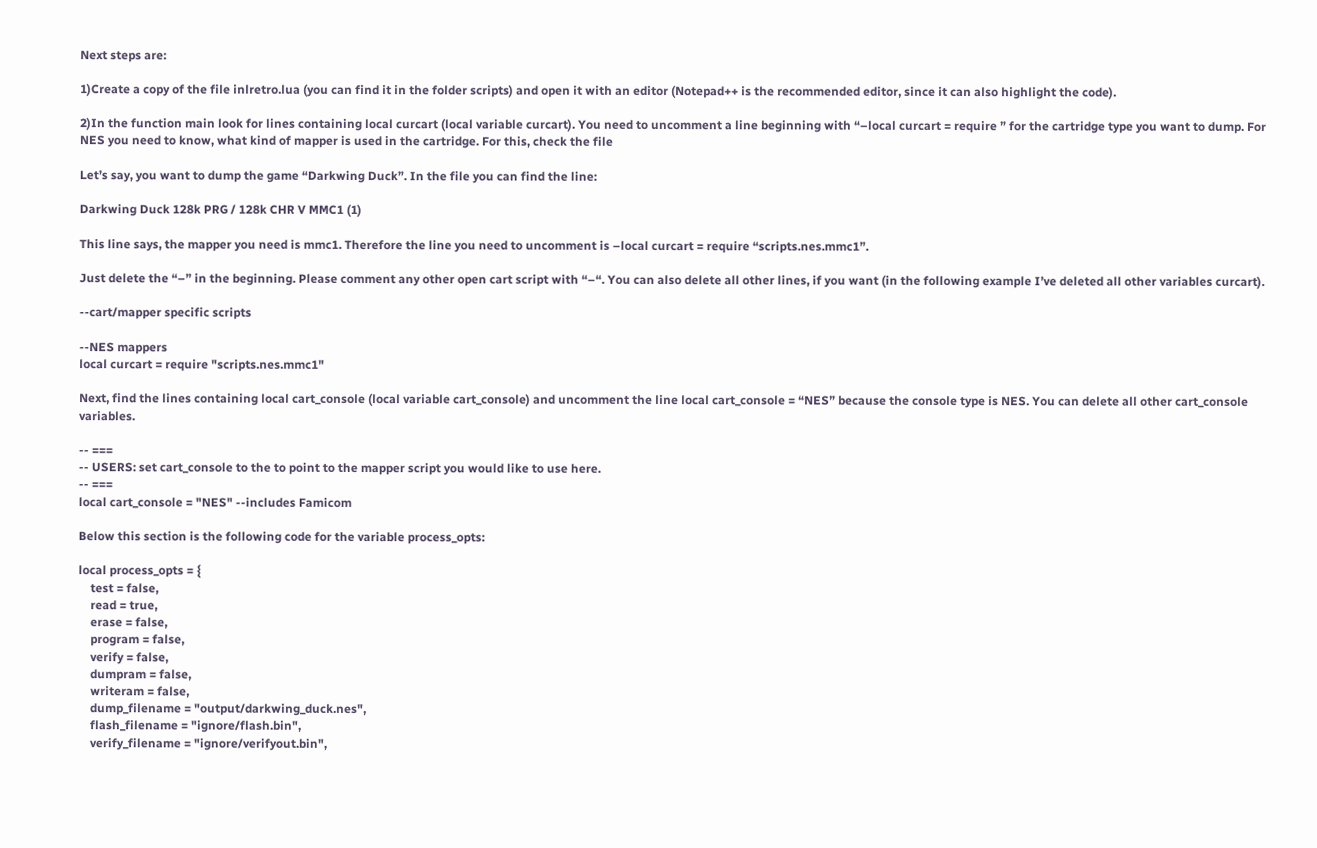Next steps are:

1)Create a copy of the file inlretro.lua (you can find it in the folder scripts) and open it with an editor (Notepad++ is the recommended editor, since it can also highlight the code).

2)In the function main look for lines containing local curcart (local variable curcart). You need to uncomment a line beginning with “–local curcart = require ” for the cartridge type you want to dump. For NES you need to know, what kind of mapper is used in the cartridge. For this, check the file

Let’s say, you want to dump the game “Darkwing Duck”. In the file you can find the line:

Darkwing Duck 128k PRG / 128k CHR V MMC1 (1)

This line says, the mapper you need is mmc1. Therefore the line you need to uncomment is –local curcart = require “scripts.nes.mmc1”.

Just delete the “–” in the beginning. Please comment any other open cart script with “–“. You can also delete all other lines, if you want (in the following example I’ve deleted all other variables curcart).

--cart/mapper specific scripts

--NES mappers
local curcart = require "scripts.nes.mmc1"

Next, find the lines containing local cart_console (local variable cart_console) and uncomment the line local cart_console = “NES” because the console type is NES. You can delete all other cart_console variables.

-- ===
-- USERS: set cart_console to the to point to the mapper script you would like to use here.
-- ===
local cart_console = "NES" --includes Famicom

Below this section is the following code for the variable process_opts:

local process_opts = {
    test = false,
    read = true,
    erase = false,
    program = false,
    verify = false,
    dumpram = false,
    writeram = false,
    dump_filename = "output/darkwing_duck.nes",
    flash_filename = "ignore/flash.bin",
    verify_filename = "ignore/verifyout.bin",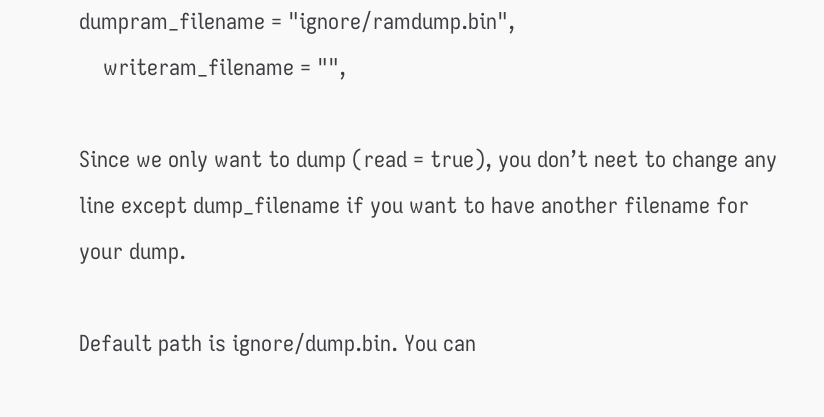dumpram_filename = "ignore/ramdump.bin",
    writeram_filename = "",

Since we only want to dump (read = true), you don’t neet to change any line except dump_filename if you want to have another filename for your dump.

Default path is ignore/dump.bin. You can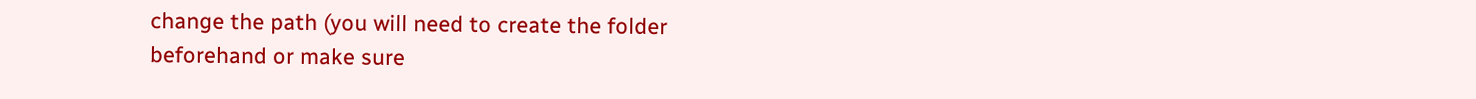change the path (you will need to create the folder beforehand or make sure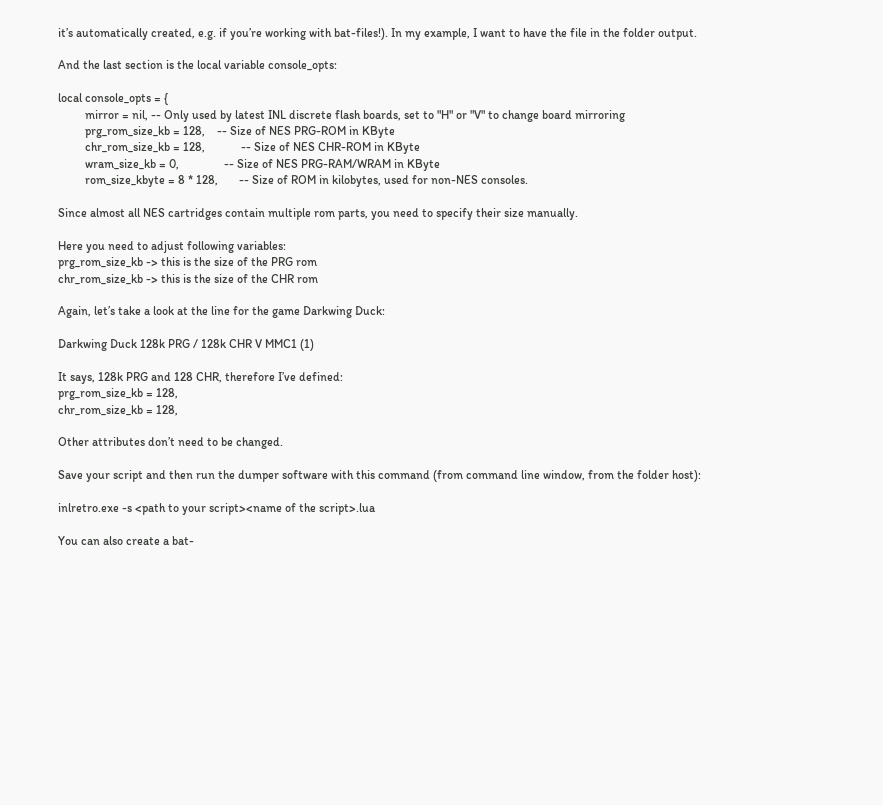it’s automatically created, e.g. if you’re working with bat-files!). In my example, I want to have the file in the folder output.

And the last section is the local variable console_opts:

local console_opts = {
         mirror = nil, -- Only used by latest INL discrete flash boards, set to "H" or "V" to change board mirroring
         prg_rom_size_kb = 128,    -- Size of NES PRG-ROM in KByte
         chr_rom_size_kb = 128,            -- Size of NES CHR-ROM in KByte
         wram_size_kb = 0,               -- Size of NES PRG-RAM/WRAM in KByte
         rom_size_kbyte = 8 * 128,       -- Size of ROM in kilobytes, used for non-NES consoles.

Since almost all NES cartridges contain multiple rom parts, you need to specify their size manually.

Here you need to adjust following variables:
prg_rom_size_kb -> this is the size of the PRG rom
chr_rom_size_kb -> this is the size of the CHR rom

Again, let’s take a look at the line for the game Darkwing Duck:

Darkwing Duck 128k PRG / 128k CHR V MMC1 (1)

It says, 128k PRG and 128 CHR, therefore I’ve defined:
prg_rom_size_kb = 128,
chr_rom_size_kb = 128,

Other attributes don’t need to be changed.

Save your script and then run the dumper software with this command (from command line window, from the folder host):

inlretro.exe -s <path to your script><name of the script>.lua

You can also create a bat-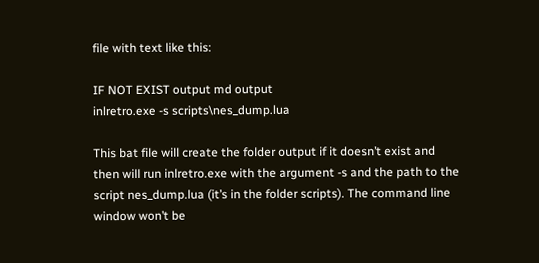file with text like this:

IF NOT EXIST output md output
inlretro.exe -s scripts\nes_dump.lua

This bat file will create the folder output if it doesn’t exist and then will run inlretro.exe with the argument -s and the path to the script nes_dump.lua (it’s in the folder scripts). The command line window won’t be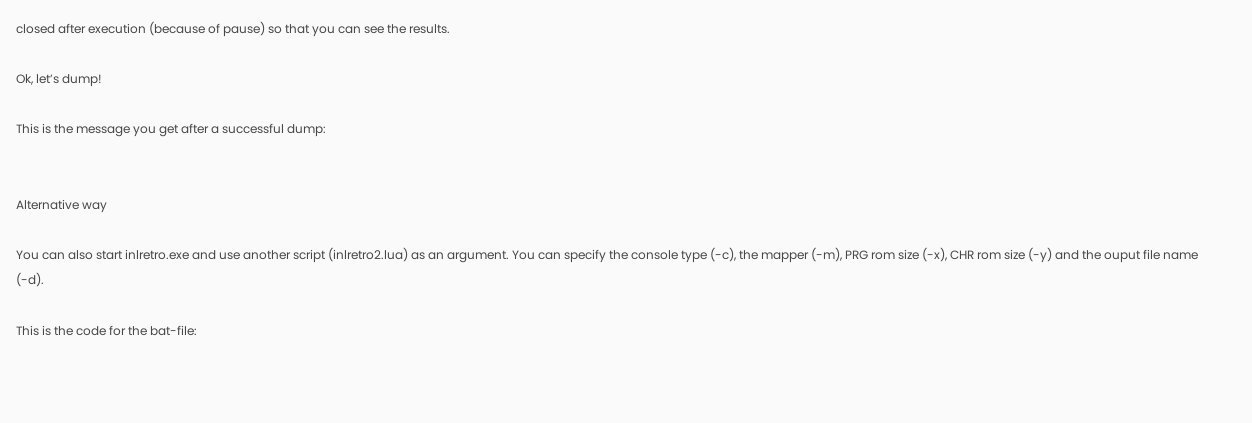closed after execution (because of pause) so that you can see the results.

Ok, let’s dump!

This is the message you get after a successful dump:


Alternative way

You can also start inlretro.exe and use another script (inlretro2.lua) as an argument. You can specify the console type (-c), the mapper (-m), PRG rom size (-x), CHR rom size (-y) and the ouput file name (-d).

This is the code for the bat-file: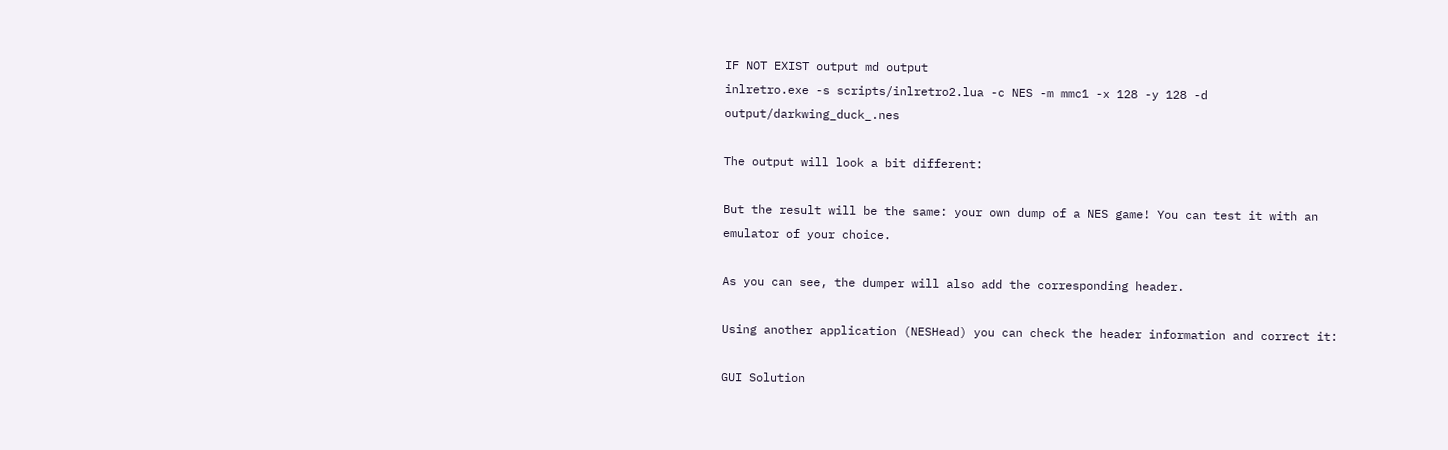IF NOT EXIST output md output
inlretro.exe -s scripts/inlretro2.lua -c NES -m mmc1 -x 128 -y 128 -d output/darkwing_duck_.nes

The output will look a bit different:

But the result will be the same: your own dump of a NES game! You can test it with an emulator of your choice.

As you can see, the dumper will also add the corresponding header.

Using another application (NESHead) you can check the header information and correct it:

GUI Solution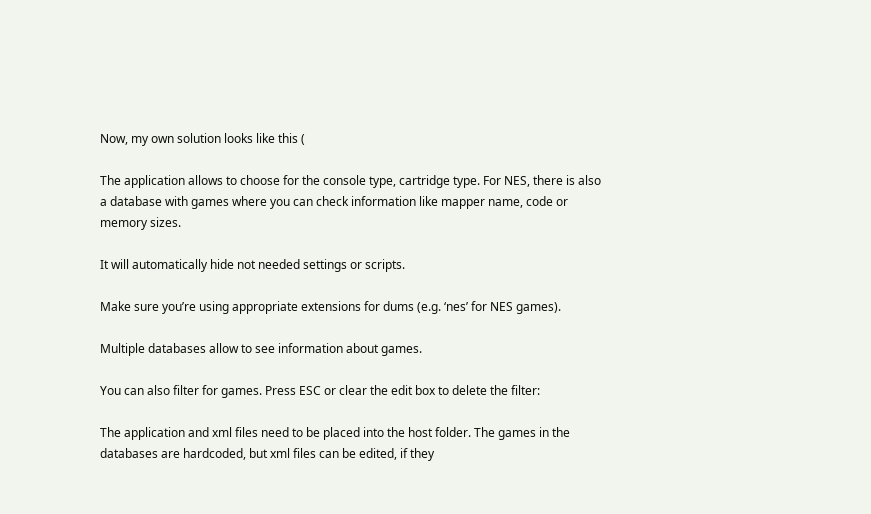Now, my own solution looks like this (

The application allows to choose for the console type, cartridge type. For NES, there is also a database with games where you can check information like mapper name, code or memory sizes.

It will automatically hide not needed settings or scripts.

Make sure you’re using appropriate extensions for dums (e.g. ‘nes’ for NES games).

Multiple databases allow to see information about games.

You can also filter for games. Press ESC or clear the edit box to delete the filter:

The application and xml files need to be placed into the host folder. The games in the databases are hardcoded, but xml files can be edited, if they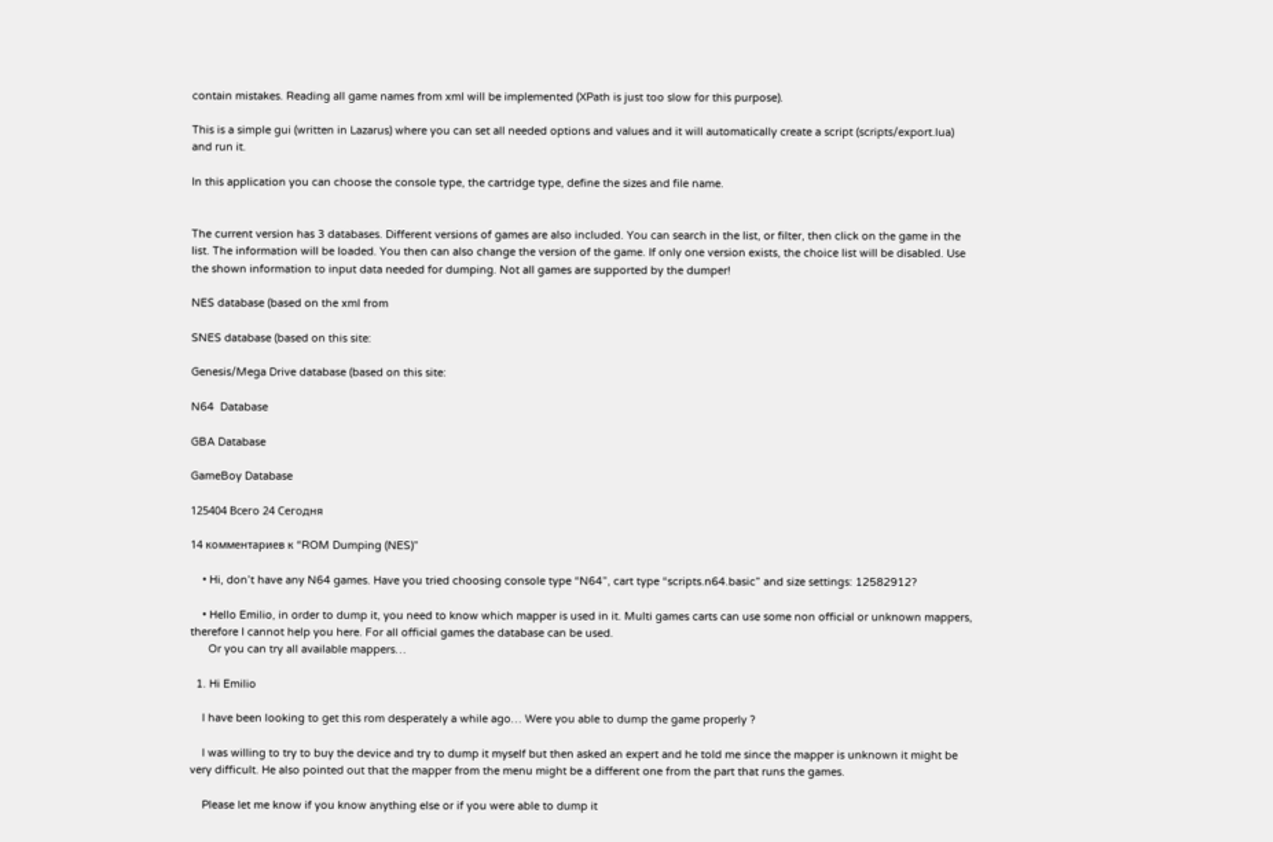contain mistakes. Reading all game names from xml will be implemented (XPath is just too slow for this purpose).

This is a simple gui (written in Lazarus) where you can set all needed options and values and it will automatically create a script (scripts/export.lua) and run it.

In this application you can choose the console type, the cartridge type, define the sizes and file name.


The current version has 3 databases. Different versions of games are also included. You can search in the list, or filter, then click on the game in the list. The information will be loaded. You then can also change the version of the game. If only one version exists, the choice list will be disabled. Use the shown information to input data needed for dumping. Not all games are supported by the dumper!

NES database (based on the xml from

SNES database (based on this site:

Genesis/Mega Drive database (based on this site:

N64  Database

GBA Database

GameBoy Database

125404 Всего 24 Сегодня

14 комментариев к “ROM Dumping (NES)”

    • Hi, don’t have any N64 games. Have you tried choosing console type “N64”, cart type “scripts.n64.basic” and size settings: 12582912?

    • Hello Emilio, in order to dump it, you need to know which mapper is used in it. Multi games carts can use some non official or unknown mappers, therefore I cannot help you here. For all official games the database can be used.
      Or you can try all available mappers…

  1. Hi Emilio

    I have been looking to get this rom desperately a while ago… Were you able to dump the game properly ?

    I was willing to try to buy the device and try to dump it myself but then asked an expert and he told me since the mapper is unknown it might be very difficult. He also pointed out that the mapper from the menu might be a different one from the part that runs the games.

    Please let me know if you know anything else or if you were able to dump it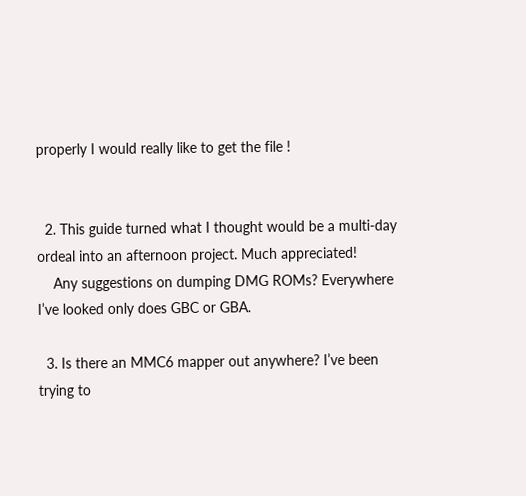properly I would really like to get the file !


  2. This guide turned what I thought would be a multi-day ordeal into an afternoon project. Much appreciated!
    Any suggestions on dumping DMG ROMs? Everywhere I’ve looked only does GBC or GBA.

  3. Is there an MMC6 mapper out anywhere? I’ve been trying to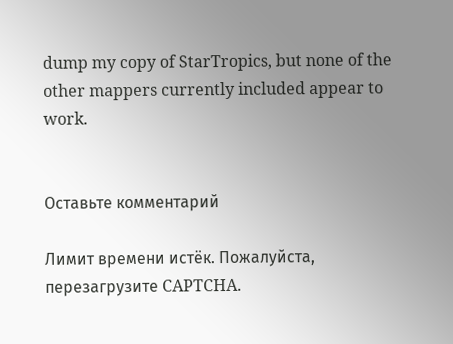dump my copy of StarTropics, but none of the other mappers currently included appear to work.


Оставьте комментарий

Лимит времени истёк. Пожалуйста, перезагрузите CAPTCHA.